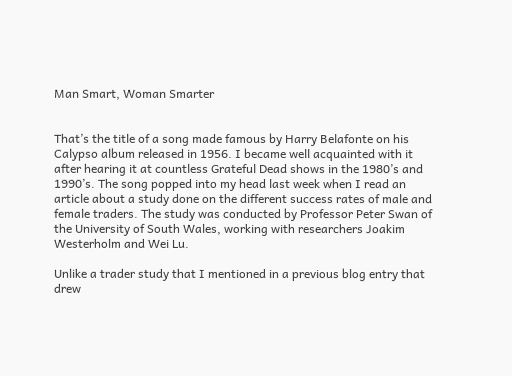Man Smart, Woman Smarter


That’s the title of a song made famous by Harry Belafonte on his Calypso album released in 1956. I became well acquainted with it after hearing it at countless Grateful Dead shows in the 1980’s and 1990’s. The song popped into my head last week when I read an article about a study done on the different success rates of male and female traders. The study was conducted by Professor Peter Swan of the University of South Wales, working with researchers Joakim Westerholm and Wei Lu.

Unlike a trader study that I mentioned in a previous blog entry that drew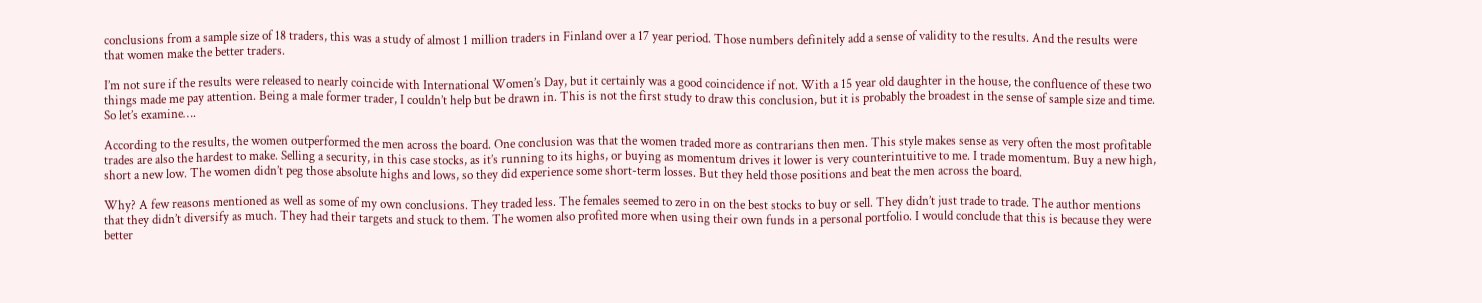conclusions from a sample size of 18 traders, this was a study of almost 1 million traders in Finland over a 17 year period. Those numbers definitely add a sense of validity to the results. And the results were that women make the better traders.

I’m not sure if the results were released to nearly coincide with International Women’s Day, but it certainly was a good coincidence if not. With a 15 year old daughter in the house, the confluence of these two things made me pay attention. Being a male former trader, I couldn’t help but be drawn in. This is not the first study to draw this conclusion, but it is probably the broadest in the sense of sample size and time. So let’s examine….

According to the results, the women outperformed the men across the board. One conclusion was that the women traded more as contrarians then men. This style makes sense as very often the most profitable trades are also the hardest to make. Selling a security, in this case stocks, as it’s running to its highs, or buying as momentum drives it lower is very counterintuitive to me. I trade momentum. Buy a new high, short a new low. The women didn’t peg those absolute highs and lows, so they did experience some short-term losses. But they held those positions and beat the men across the board.

Why? A few reasons mentioned as well as some of my own conclusions. They traded less. The females seemed to zero in on the best stocks to buy or sell. They didn’t just trade to trade. The author mentions that they didn’t diversify as much. They had their targets and stuck to them. The women also profited more when using their own funds in a personal portfolio. I would conclude that this is because they were better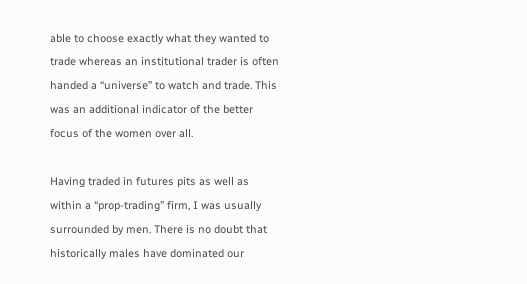able to choose exactly what they wanted to trade whereas an institutional trader is often handed a “universe” to watch and trade. This was an additional indicator of the better focus of the women over all.

Having traded in futures pits as well as within a “prop-trading” firm, I was usually surrounded by men. There is no doubt that historically males have dominated our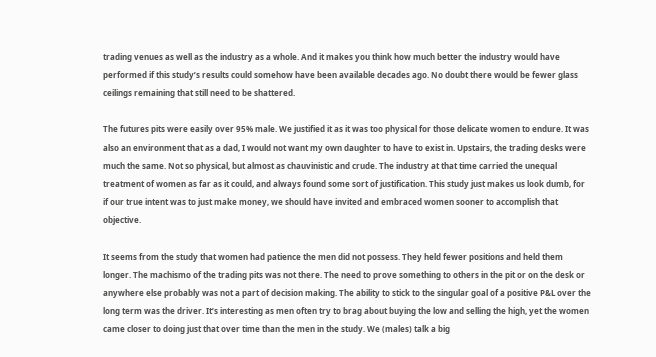trading venues as well as the industry as a whole. And it makes you think how much better the industry would have performed if this study’s results could somehow have been available decades ago. No doubt there would be fewer glass ceilings remaining that still need to be shattered.

The futures pits were easily over 95% male. We justified it as it was too physical for those delicate women to endure. It was also an environment that as a dad, I would not want my own daughter to have to exist in. Upstairs, the trading desks were much the same. Not so physical, but almost as chauvinistic and crude. The industry at that time carried the unequal treatment of women as far as it could, and always found some sort of justification. This study just makes us look dumb, for if our true intent was to just make money, we should have invited and embraced women sooner to accomplish that objective.

It seems from the study that women had patience the men did not possess. They held fewer positions and held them longer. The machismo of the trading pits was not there. The need to prove something to others in the pit or on the desk or anywhere else probably was not a part of decision making. The ability to stick to the singular goal of a positive P&L over the long term was the driver. It’s interesting as men often try to brag about buying the low and selling the high, yet the women came closer to doing just that over time than the men in the study. We (males) talk a big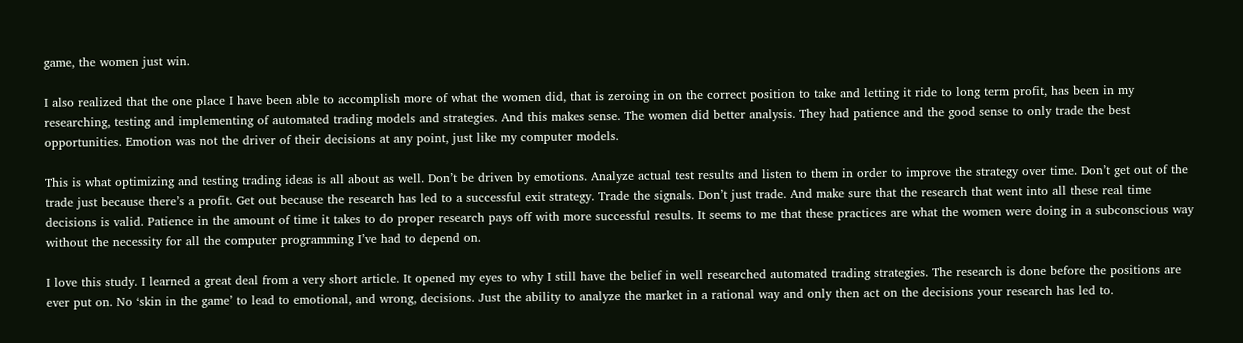game, the women just win.

I also realized that the one place I have been able to accomplish more of what the women did, that is zeroing in on the correct position to take and letting it ride to long term profit, has been in my researching, testing and implementing of automated trading models and strategies. And this makes sense. The women did better analysis. They had patience and the good sense to only trade the best opportunities. Emotion was not the driver of their decisions at any point, just like my computer models.

This is what optimizing and testing trading ideas is all about as well. Don’t be driven by emotions. Analyze actual test results and listen to them in order to improve the strategy over time. Don’t get out of the trade just because there’s a profit. Get out because the research has led to a successful exit strategy. Trade the signals. Don’t just trade. And make sure that the research that went into all these real time decisions is valid. Patience in the amount of time it takes to do proper research pays off with more successful results. It seems to me that these practices are what the women were doing in a subconscious way without the necessity for all the computer programming I’ve had to depend on.

I love this study. I learned a great deal from a very short article. It opened my eyes to why I still have the belief in well researched automated trading strategies. The research is done before the positions are ever put on. No ‘skin in the game’ to lead to emotional, and wrong, decisions. Just the ability to analyze the market in a rational way and only then act on the decisions your research has led to.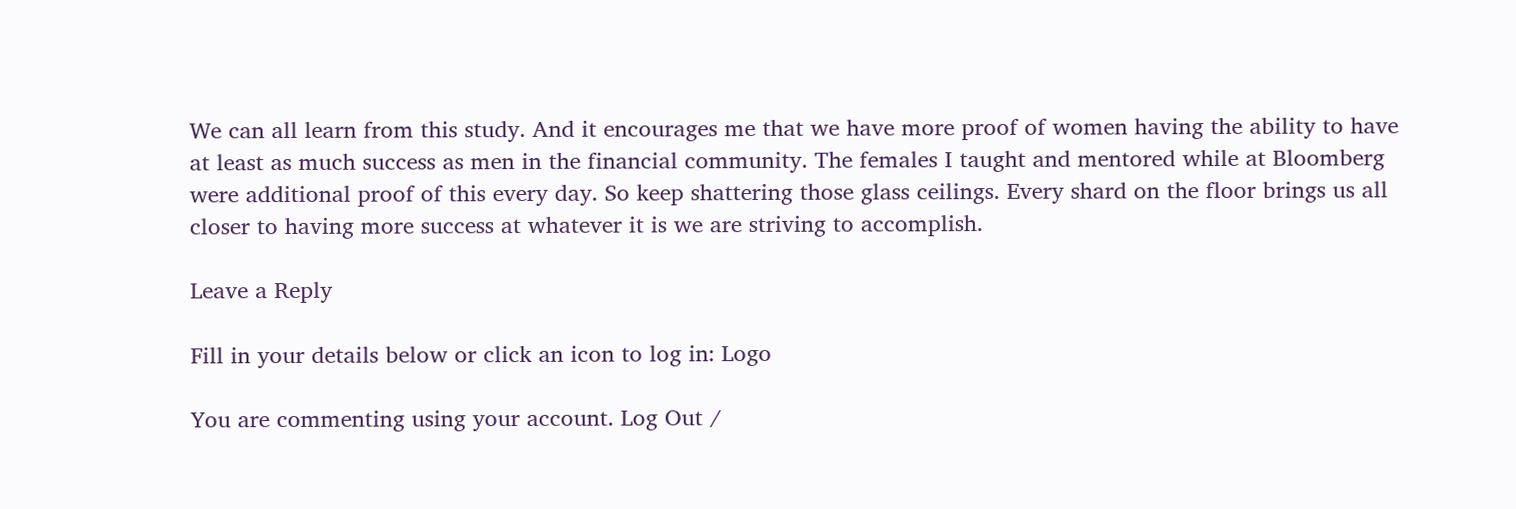We can all learn from this study. And it encourages me that we have more proof of women having the ability to have at least as much success as men in the financial community. The females I taught and mentored while at Bloomberg were additional proof of this every day. So keep shattering those glass ceilings. Every shard on the floor brings us all closer to having more success at whatever it is we are striving to accomplish.

Leave a Reply

Fill in your details below or click an icon to log in: Logo

You are commenting using your account. Log Out /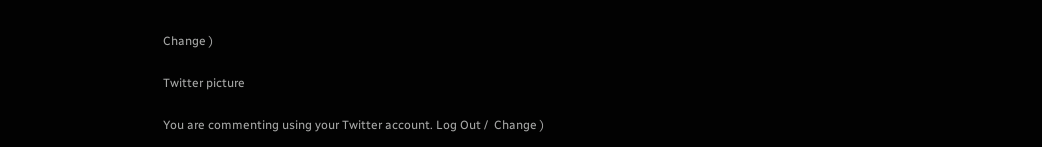Change )

Twitter picture

You are commenting using your Twitter account. Log Out /  Change )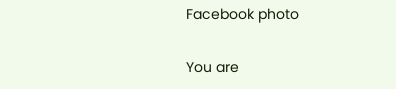Facebook photo

You are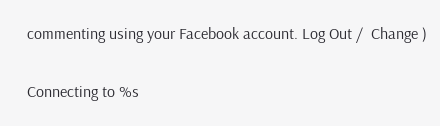commenting using your Facebook account. Log Out /  Change )

Connecting to %s